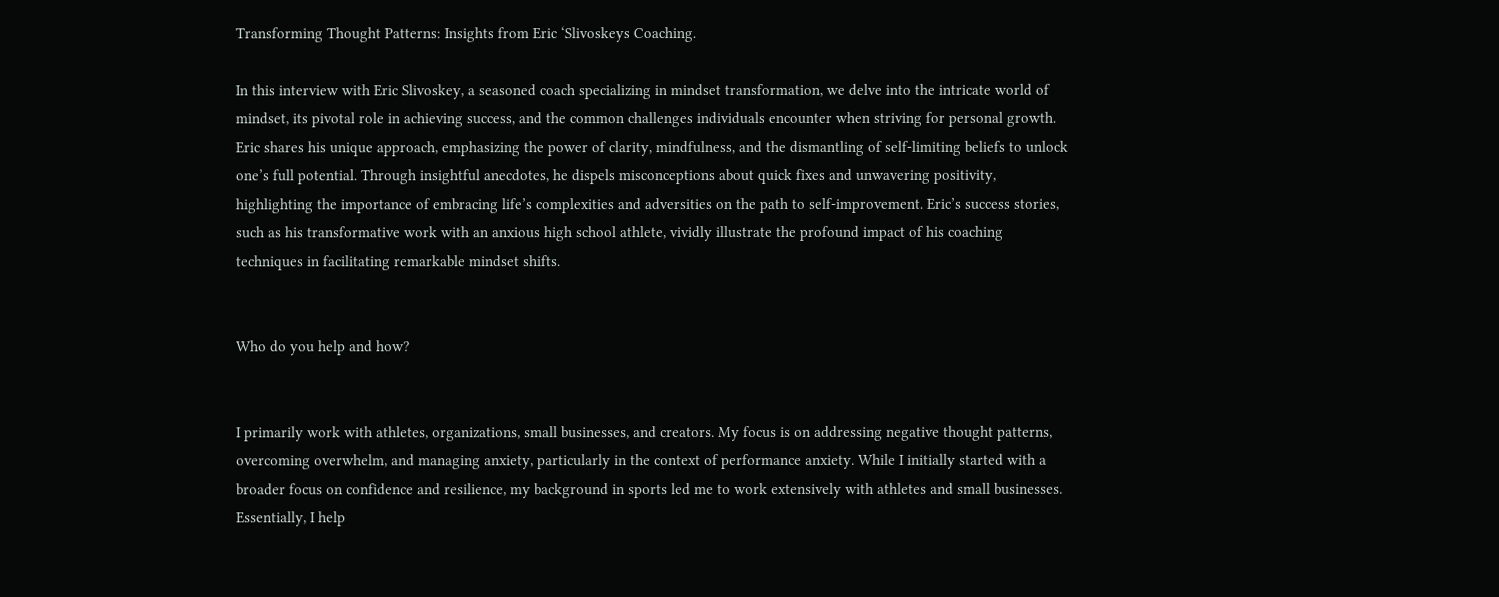Transforming Thought Patterns: Insights from Eric ‘Slivoskeys Coaching.

In this interview with Eric Slivoskey, a seasoned coach specializing in mindset transformation, we delve into the intricate world of mindset, its pivotal role in achieving success, and the common challenges individuals encounter when striving for personal growth. Eric shares his unique approach, emphasizing the power of clarity, mindfulness, and the dismantling of self-limiting beliefs to unlock one’s full potential. Through insightful anecdotes, he dispels misconceptions about quick fixes and unwavering positivity, highlighting the importance of embracing life’s complexities and adversities on the path to self-improvement. Eric’s success stories, such as his transformative work with an anxious high school athlete, vividly illustrate the profound impact of his coaching techniques in facilitating remarkable mindset shifts.


Who do you help and how?


I primarily work with athletes, organizations, small businesses, and creators. My focus is on addressing negative thought patterns, overcoming overwhelm, and managing anxiety, particularly in the context of performance anxiety. While I initially started with a broader focus on confidence and resilience, my background in sports led me to work extensively with athletes and small businesses. Essentially, I help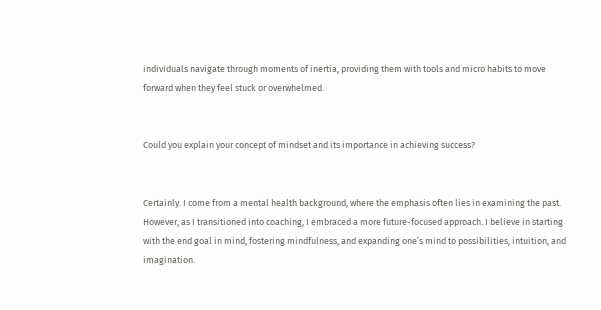individuals navigate through moments of inertia, providing them with tools and micro habits to move forward when they feel stuck or overwhelmed.


Could you explain your concept of mindset and its importance in achieving success?


Certainly. I come from a mental health background, where the emphasis often lies in examining the past. However, as I transitioned into coaching, I embraced a more future-focused approach. I believe in starting with the end goal in mind, fostering mindfulness, and expanding one’s mind to possibilities, intuition, and imagination.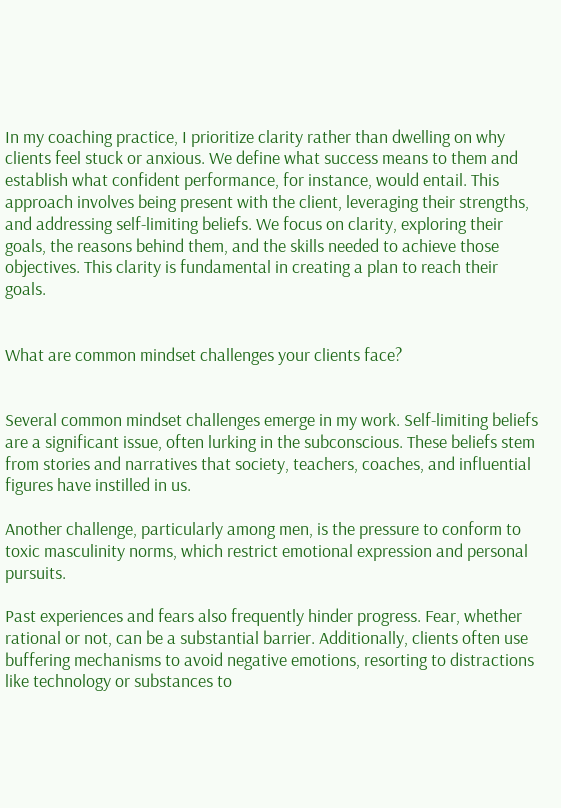In my coaching practice, I prioritize clarity rather than dwelling on why clients feel stuck or anxious. We define what success means to them and establish what confident performance, for instance, would entail. This approach involves being present with the client, leveraging their strengths, and addressing self-limiting beliefs. We focus on clarity, exploring their goals, the reasons behind them, and the skills needed to achieve those objectives. This clarity is fundamental in creating a plan to reach their goals.


What are common mindset challenges your clients face?


Several common mindset challenges emerge in my work. Self-limiting beliefs are a significant issue, often lurking in the subconscious. These beliefs stem from stories and narratives that society, teachers, coaches, and influential figures have instilled in us.

Another challenge, particularly among men, is the pressure to conform to toxic masculinity norms, which restrict emotional expression and personal pursuits.

Past experiences and fears also frequently hinder progress. Fear, whether rational or not, can be a substantial barrier. Additionally, clients often use buffering mechanisms to avoid negative emotions, resorting to distractions like technology or substances to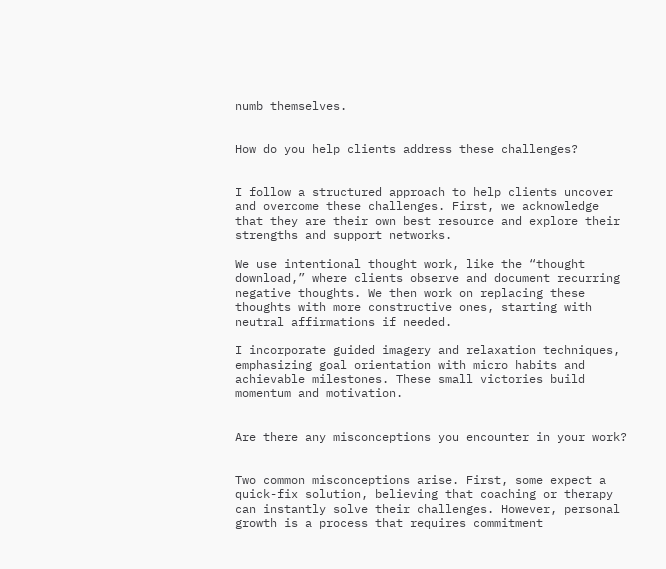numb themselves.


How do you help clients address these challenges?


I follow a structured approach to help clients uncover and overcome these challenges. First, we acknowledge that they are their own best resource and explore their strengths and support networks.

We use intentional thought work, like the “thought download,” where clients observe and document recurring negative thoughts. We then work on replacing these thoughts with more constructive ones, starting with neutral affirmations if needed.

I incorporate guided imagery and relaxation techniques, emphasizing goal orientation with micro habits and achievable milestones. These small victories build momentum and motivation.


Are there any misconceptions you encounter in your work?


Two common misconceptions arise. First, some expect a quick-fix solution, believing that coaching or therapy can instantly solve their challenges. However, personal growth is a process that requires commitment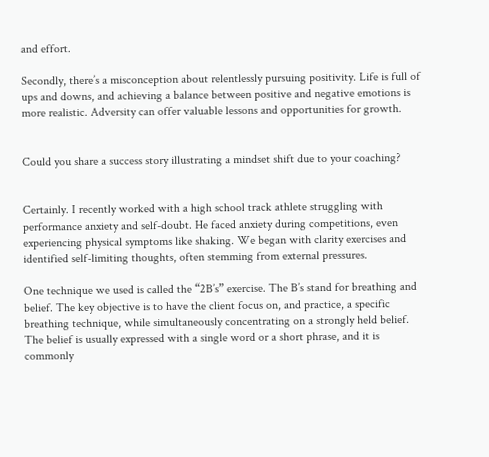and effort.

Secondly, there’s a misconception about relentlessly pursuing positivity. Life is full of ups and downs, and achieving a balance between positive and negative emotions is more realistic. Adversity can offer valuable lessons and opportunities for growth.


Could you share a success story illustrating a mindset shift due to your coaching?


Certainly. I recently worked with a high school track athlete struggling with performance anxiety and self-doubt. He faced anxiety during competitions, even experiencing physical symptoms like shaking. We began with clarity exercises and identified self-limiting thoughts, often stemming from external pressures.

One technique we used is called the “2B’s” exercise. The B’s stand for breathing and belief. The key objective is to have the client focus on, and practice, a specific breathing technique, while simultaneously concentrating on a strongly held belief. The belief is usually expressed with a single word or a short phrase, and it is commonly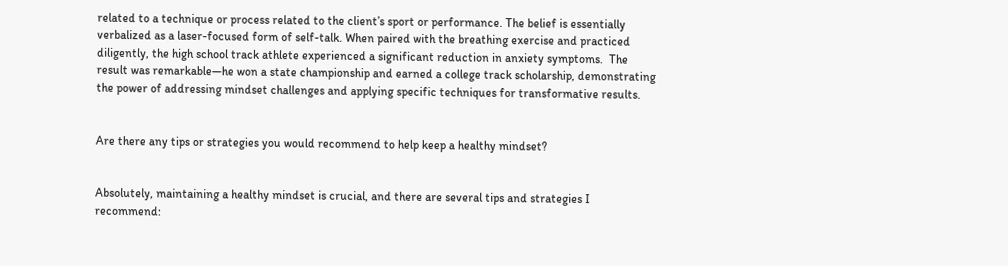related to a technique or process related to the client’s sport or performance. The belief is essentially verbalized as a laser-focused form of self-talk. When paired with the breathing exercise and practiced diligently, the high school track athlete experienced a significant reduction in anxiety symptoms.  The result was remarkable—he won a state championship and earned a college track scholarship, demonstrating the power of addressing mindset challenges and applying specific techniques for transformative results.


Are there any tips or strategies you would recommend to help keep a healthy mindset?


Absolutely, maintaining a healthy mindset is crucial, and there are several tips and strategies I recommend: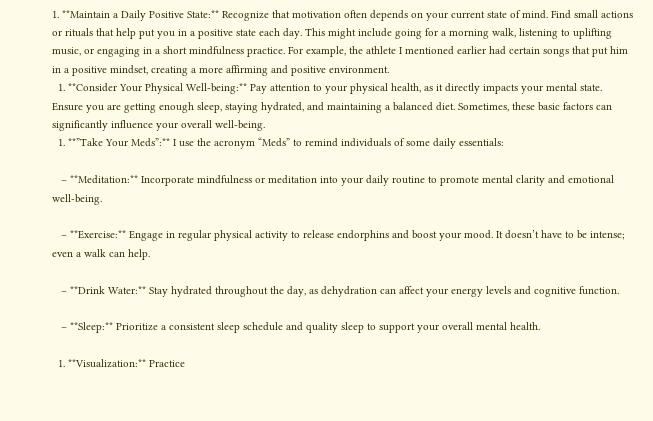1. **Maintain a Daily Positive State:** Recognize that motivation often depends on your current state of mind. Find small actions or rituals that help put you in a positive state each day. This might include going for a morning walk, listening to uplifting music, or engaging in a short mindfulness practice. For example, the athlete I mentioned earlier had certain songs that put him in a positive mindset, creating a more affirming and positive environment.
  1. **Consider Your Physical Well-being:** Pay attention to your physical health, as it directly impacts your mental state. Ensure you are getting enough sleep, staying hydrated, and maintaining a balanced diet. Sometimes, these basic factors can significantly influence your overall well-being.
  1. **”Take Your Meds”:** I use the acronym “Meds” to remind individuals of some daily essentials:

   – **Meditation:** Incorporate mindfulness or meditation into your daily routine to promote mental clarity and emotional well-being.

   – **Exercise:** Engage in regular physical activity to release endorphins and boost your mood. It doesn’t have to be intense; even a walk can help.

   – **Drink Water:** Stay hydrated throughout the day, as dehydration can affect your energy levels and cognitive function.

   – **Sleep:** Prioritize a consistent sleep schedule and quality sleep to support your overall mental health.

  1. **Visualization:** Practice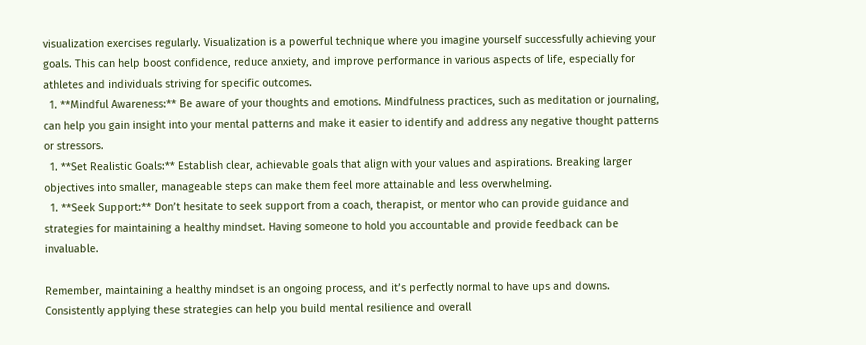visualization exercises regularly. Visualization is a powerful technique where you imagine yourself successfully achieving your goals. This can help boost confidence, reduce anxiety, and improve performance in various aspects of life, especially for athletes and individuals striving for specific outcomes.
  1. **Mindful Awareness:** Be aware of your thoughts and emotions. Mindfulness practices, such as meditation or journaling, can help you gain insight into your mental patterns and make it easier to identify and address any negative thought patterns or stressors.
  1. **Set Realistic Goals:** Establish clear, achievable goals that align with your values and aspirations. Breaking larger objectives into smaller, manageable steps can make them feel more attainable and less overwhelming.
  1. **Seek Support:** Don’t hesitate to seek support from a coach, therapist, or mentor who can provide guidance and strategies for maintaining a healthy mindset. Having someone to hold you accountable and provide feedback can be invaluable.

Remember, maintaining a healthy mindset is an ongoing process, and it’s perfectly normal to have ups and downs. Consistently applying these strategies can help you build mental resilience and overall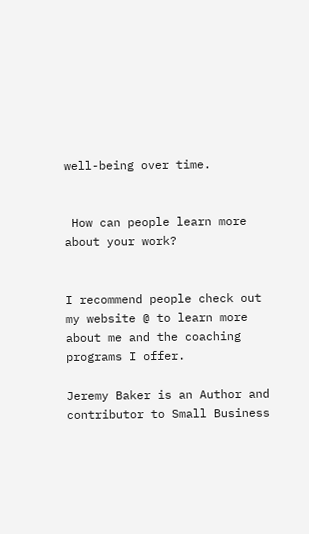well-being over time.


 How can people learn more about your work?


I recommend people check out my website @ to learn more about me and the coaching programs I offer.

Jeremy Baker is an Author and contributor to Small Business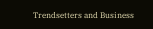Trendsetters and Business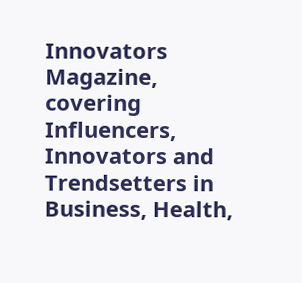Innovators Magazine, covering Influencers, Innovators and Trendsetters in Business, Health,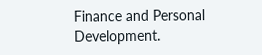Finance and Personal Development.